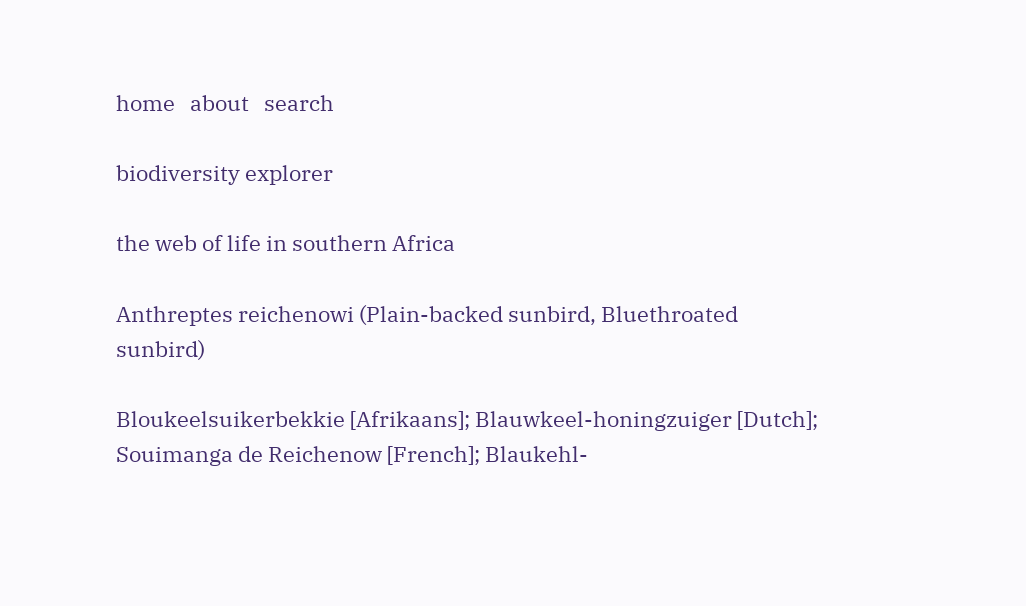home   about   search

biodiversity explorer

the web of life in southern Africa

Anthreptes reichenowi (Plain-backed sunbird, Bluethroated sunbird)

Bloukeelsuikerbekkie [Afrikaans]; Blauwkeel-honingzuiger [Dutch]; Souimanga de Reichenow [French]; Blaukehl-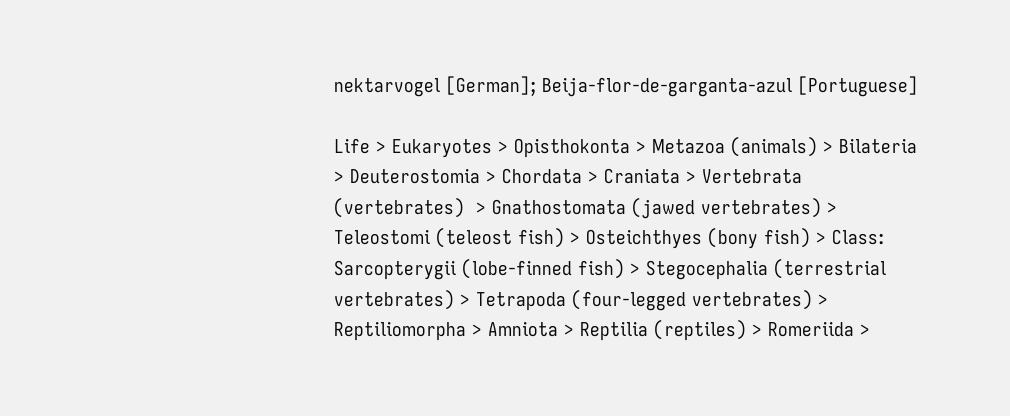nektarvogel [German]; Beija-flor-de-garganta-azul [Portuguese]

Life > Eukaryotes > Opisthokonta > Metazoa (animals) > Bilateria > Deuterostomia > Chordata > Craniata > Vertebrata (vertebrates)  > Gnathostomata (jawed vertebrates) > Teleostomi (teleost fish) > Osteichthyes (bony fish) > Class: Sarcopterygii (lobe-finned fish) > Stegocephalia (terrestrial vertebrates) > Tetrapoda (four-legged vertebrates) > Reptiliomorpha > Amniota > Reptilia (reptiles) > Romeriida >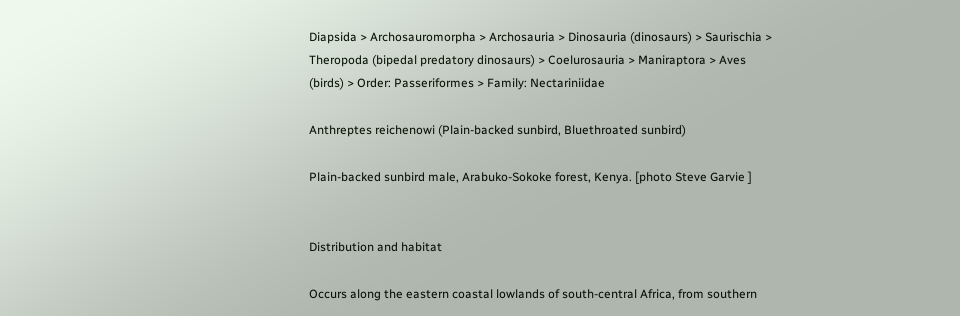Diapsida > Archosauromorpha > Archosauria > Dinosauria (dinosaurs) > Saurischia > Theropoda (bipedal predatory dinosaurs) > Coelurosauria > Maniraptora > Aves (birds) > Order: Passeriformes > Family: Nectariniidae

Anthreptes reichenowi (Plain-backed sunbird, Bluethroated sunbird)

Plain-backed sunbird male, Arabuko-Sokoke forest, Kenya. [photo Steve Garvie ]


Distribution and habitat

Occurs along the eastern coastal lowlands of south-central Africa, from southern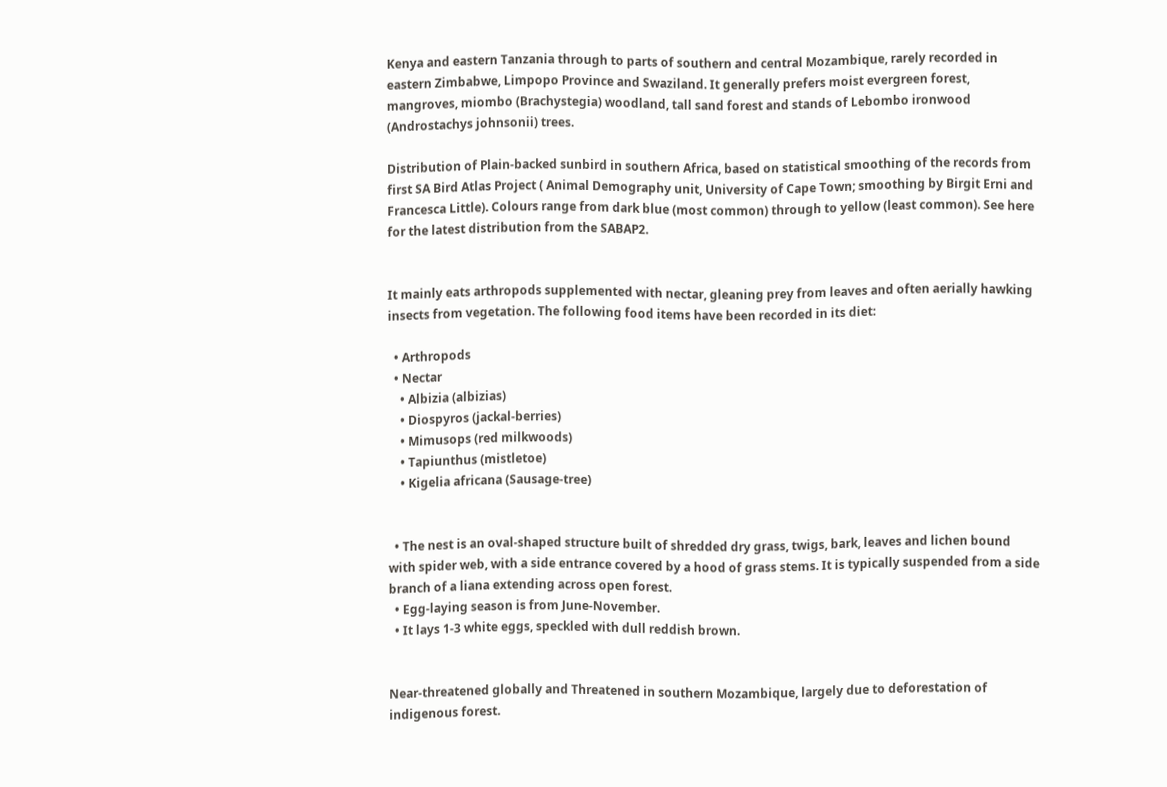Kenya and eastern Tanzania through to parts of southern and central Mozambique, rarely recorded in eastern Zimbabwe, Limpopo Province and Swaziland. It generally prefers moist evergreen forest, mangroves, miombo (Brachystegia) woodland, tall sand forest and stands of Lebombo ironwood (Androstachys johnsonii) trees.

Distribution of Plain-backed sunbird in southern Africa, based on statistical smoothing of the records from first SA Bird Atlas Project ( Animal Demography unit, University of Cape Town; smoothing by Birgit Erni and Francesca Little). Colours range from dark blue (most common) through to yellow (least common). See here for the latest distribution from the SABAP2.


It mainly eats arthropods supplemented with nectar, gleaning prey from leaves and often aerially hawking insects from vegetation. The following food items have been recorded in its diet:

  • Arthropods
  • Nectar
    • Albizia (albizias)
    • Diospyros (jackal-berries)
    • Mimusops (red milkwoods)
    • Tapiunthus (mistletoe)
    • Kigelia africana (Sausage-tree)


  • The nest is an oval-shaped structure built of shredded dry grass, twigs, bark, leaves and lichen bound with spider web, with a side entrance covered by a hood of grass stems. It is typically suspended from a side branch of a liana extending across open forest.
  • Egg-laying season is from June-November.
  • It lays 1-3 white eggs, speckled with dull reddish brown.


Near-threatened globally and Threatened in southern Mozambique, largely due to deforestation of indigenous forest.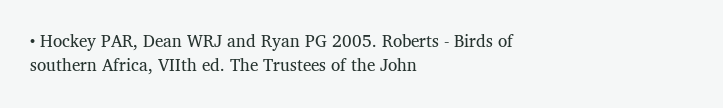• Hockey PAR, Dean WRJ and Ryan PG 2005. Roberts - Birds of southern Africa, VIIth ed. The Trustees of the John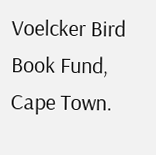Voelcker Bird Book Fund, Cape Town.